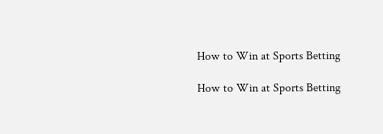How to Win at Sports Betting

How to Win at Sports Betting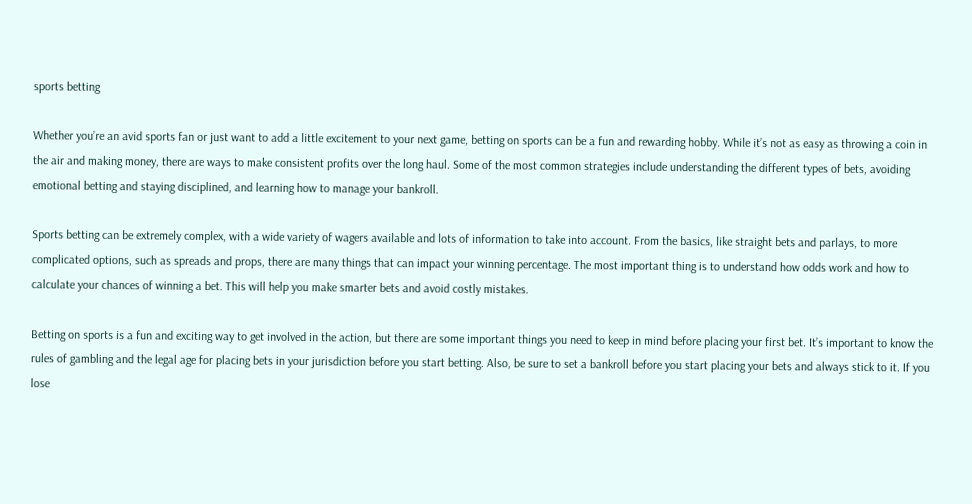sports betting

Whether you’re an avid sports fan or just want to add a little excitement to your next game, betting on sports can be a fun and rewarding hobby. While it’s not as easy as throwing a coin in the air and making money, there are ways to make consistent profits over the long haul. Some of the most common strategies include understanding the different types of bets, avoiding emotional betting and staying disciplined, and learning how to manage your bankroll.

Sports betting can be extremely complex, with a wide variety of wagers available and lots of information to take into account. From the basics, like straight bets and parlays, to more complicated options, such as spreads and props, there are many things that can impact your winning percentage. The most important thing is to understand how odds work and how to calculate your chances of winning a bet. This will help you make smarter bets and avoid costly mistakes.

Betting on sports is a fun and exciting way to get involved in the action, but there are some important things you need to keep in mind before placing your first bet. It’s important to know the rules of gambling and the legal age for placing bets in your jurisdiction before you start betting. Also, be sure to set a bankroll before you start placing your bets and always stick to it. If you lose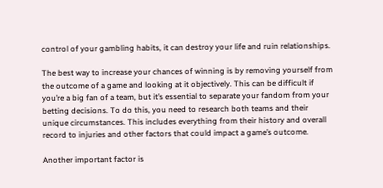control of your gambling habits, it can destroy your life and ruin relationships.

The best way to increase your chances of winning is by removing yourself from the outcome of a game and looking at it objectively. This can be difficult if you’re a big fan of a team, but it’s essential to separate your fandom from your betting decisions. To do this, you need to research both teams and their unique circumstances. This includes everything from their history and overall record to injuries and other factors that could impact a game’s outcome.

Another important factor is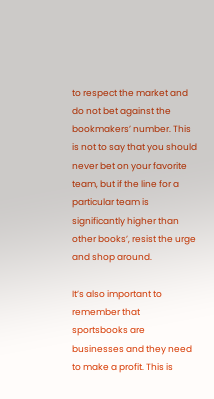to respect the market and do not bet against the bookmakers’ number. This is not to say that you should never bet on your favorite team, but if the line for a particular team is significantly higher than other books’, resist the urge and shop around.

It’s also important to remember that sportsbooks are businesses and they need to make a profit. This is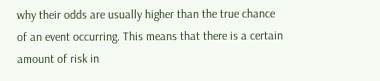why their odds are usually higher than the true chance of an event occurring. This means that there is a certain amount of risk in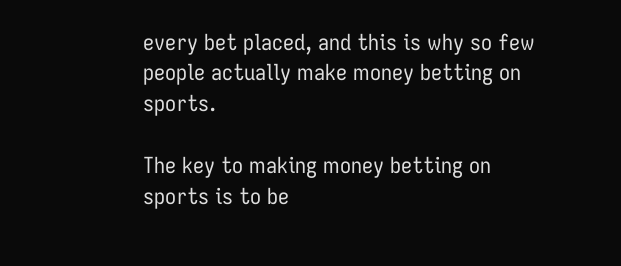every bet placed, and this is why so few people actually make money betting on sports.

The key to making money betting on sports is to be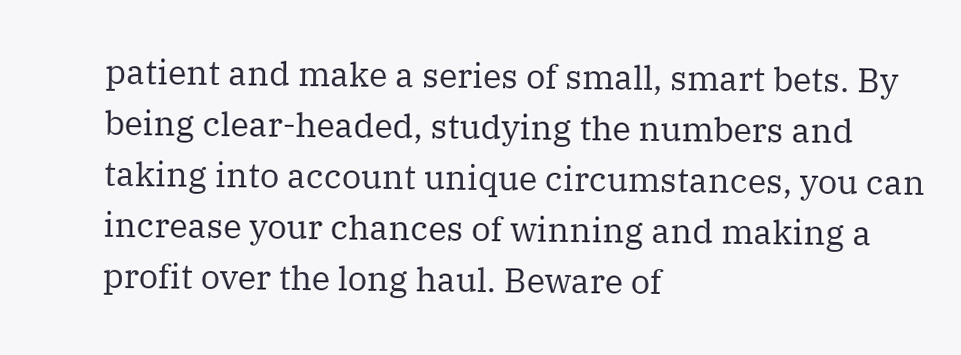patient and make a series of small, smart bets. By being clear-headed, studying the numbers and taking into account unique circumstances, you can increase your chances of winning and making a profit over the long haul. Beware of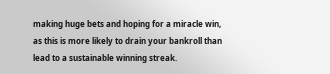making huge bets and hoping for a miracle win, as this is more likely to drain your bankroll than lead to a sustainable winning streak.